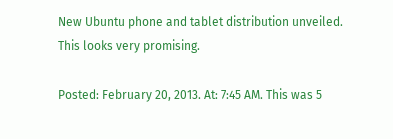New Ubuntu phone and tablet distribution unveiled. This looks very promising.

Posted: February 20, 2013. At: 7:45 AM. This was 5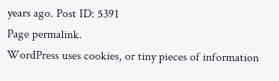years ago. Post ID: 5391
Page permalink.
WordPress uses cookies, or tiny pieces of information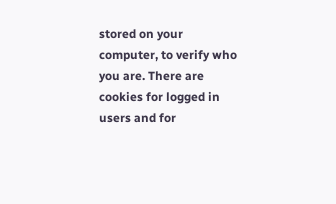stored on your computer, to verify who you are. There are cookies for logged in users and for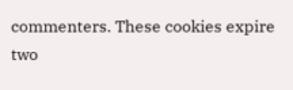commenters. These cookies expire two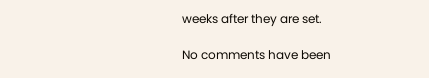weeks after they are set.

No comments have been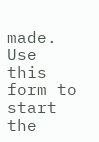made. Use this form to start the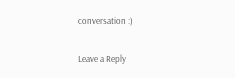conversation :)

Leave a Reply